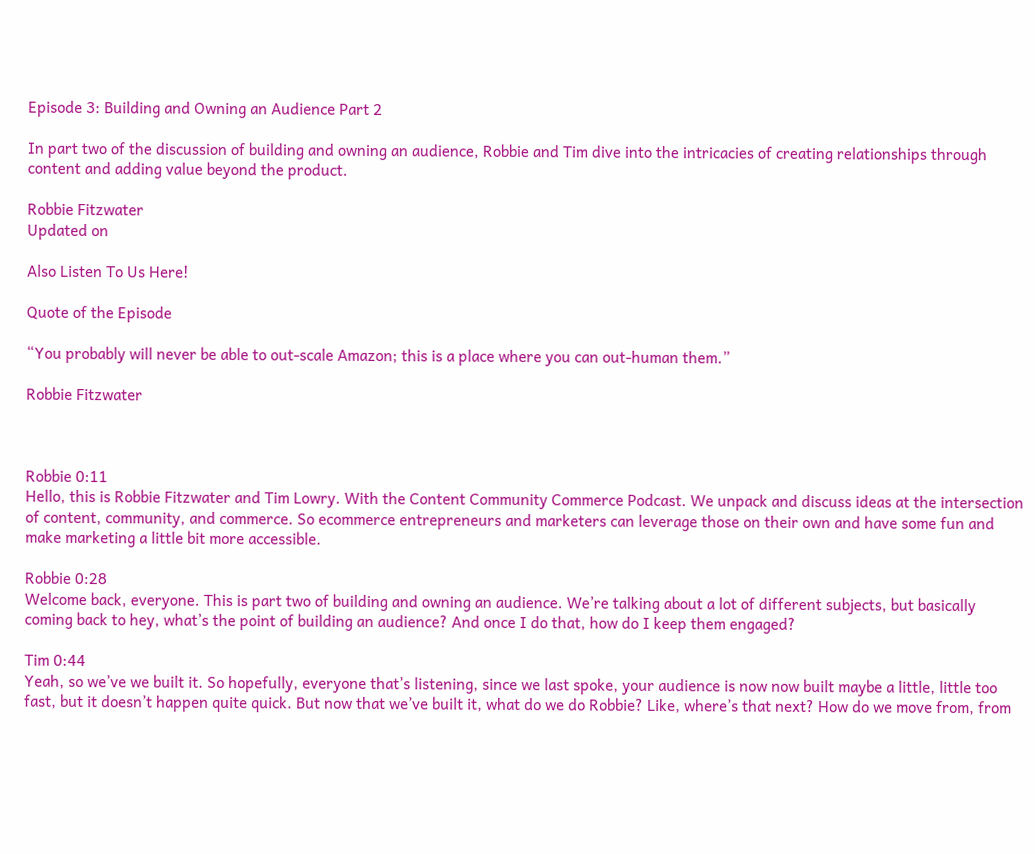Episode 3: Building and Owning an Audience Part 2

In part two of the discussion of building and owning an audience, Robbie and Tim dive into the intricacies of creating relationships through content and adding value beyond the product.

Robbie Fitzwater
Updated on

Also Listen To Us Here!

Quote of the Episode

“You probably will never be able to out-scale Amazon; this is a place where you can out-human them.”

Robbie Fitzwater



Robbie 0:11
Hello, this is Robbie Fitzwater and Tim Lowry. With the Content Community Commerce Podcast. We unpack and discuss ideas at the intersection of content, community, and commerce. So ecommerce entrepreneurs and marketers can leverage those on their own and have some fun and make marketing a little bit more accessible.

Robbie 0:28
Welcome back, everyone. This is part two of building and owning an audience. We’re talking about a lot of different subjects, but basically coming back to hey, what’s the point of building an audience? And once I do that, how do I keep them engaged?

Tim 0:44
Yeah, so we’ve we built it. So hopefully, everyone that’s listening, since we last spoke, your audience is now now built maybe a little, little too fast, but it doesn’t happen quite quick. But now that we’ve built it, what do we do Robbie? Like, where’s that next? How do we move from, from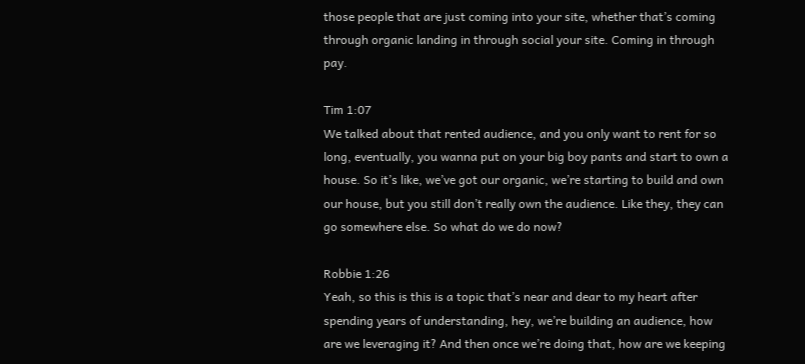those people that are just coming into your site, whether that’s coming through organic landing in through social your site. Coming in through pay.

Tim 1:07
We talked about that rented audience, and you only want to rent for so long, eventually, you wanna put on your big boy pants and start to own a house. So it’s like, we’ve got our organic, we’re starting to build and own our house, but you still don’t really own the audience. Like they, they can go somewhere else. So what do we do now?

Robbie 1:26
Yeah, so this is this is a topic that’s near and dear to my heart after spending years of understanding, hey, we’re building an audience, how are we leveraging it? And then once we’re doing that, how are we keeping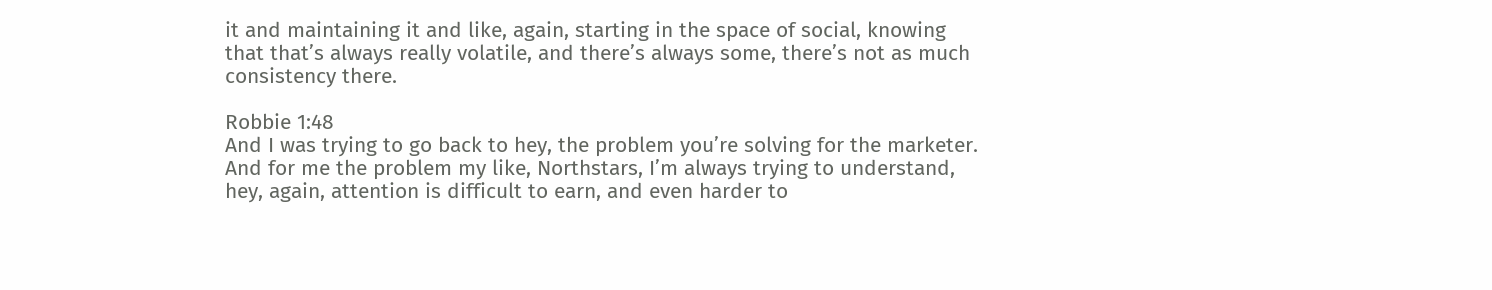it and maintaining it and like, again, starting in the space of social, knowing that that’s always really volatile, and there’s always some, there’s not as much consistency there.

Robbie 1:48
And I was trying to go back to hey, the problem you’re solving for the marketer. And for me the problem my like, Northstars, I’m always trying to understand, hey, again, attention is difficult to earn, and even harder to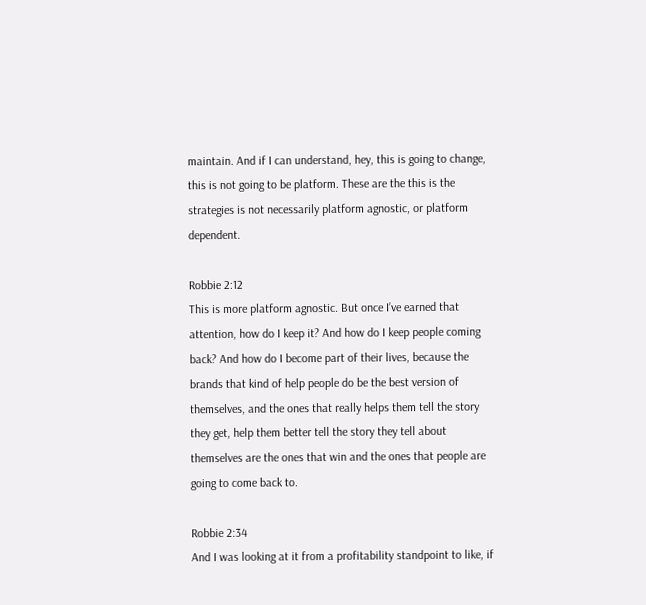maintain. And if I can understand, hey, this is going to change, this is not going to be platform. These are the this is the strategies is not necessarily platform agnostic, or platform dependent.

Robbie 2:12
This is more platform agnostic. But once I’ve earned that attention, how do I keep it? And how do I keep people coming back? And how do I become part of their lives, because the brands that kind of help people do be the best version of themselves, and the ones that really helps them tell the story they get, help them better tell the story they tell about themselves are the ones that win and the ones that people are going to come back to.

Robbie 2:34
And I was looking at it from a profitability standpoint to like, if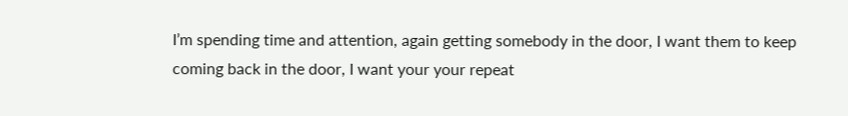I’m spending time and attention, again getting somebody in the door, I want them to keep coming back in the door, I want your your repeat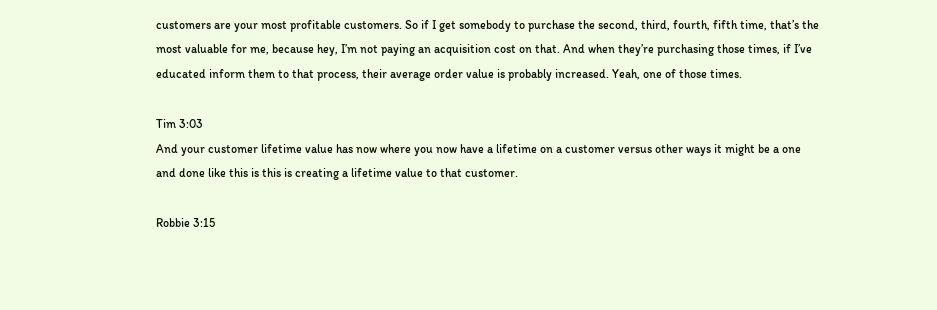customers are your most profitable customers. So if I get somebody to purchase the second, third, fourth, fifth time, that’s the most valuable for me, because hey, I’m not paying an acquisition cost on that. And when they’re purchasing those times, if I’ve educated inform them to that process, their average order value is probably increased. Yeah, one of those times.

Tim 3:03
And your customer lifetime value has now where you now have a lifetime on a customer versus other ways it might be a one and done like this is this is creating a lifetime value to that customer.

Robbie 3:15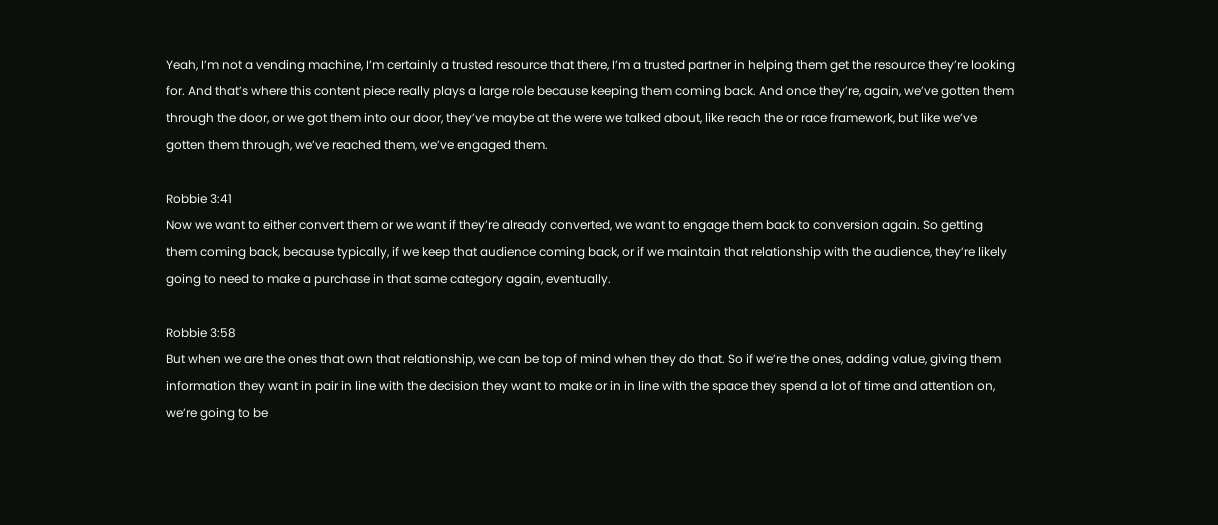Yeah, I’m not a vending machine, I’m certainly a trusted resource that there, I’m a trusted partner in helping them get the resource they’re looking for. And that’s where this content piece really plays a large role because keeping them coming back. And once they’re, again, we’ve gotten them through the door, or we got them into our door, they’ve maybe at the were we talked about, like reach the or race framework, but like we’ve gotten them through, we’ve reached them, we’ve engaged them.

Robbie 3:41
Now we want to either convert them or we want if they’re already converted, we want to engage them back to conversion again. So getting them coming back, because typically, if we keep that audience coming back, or if we maintain that relationship with the audience, they’re likely going to need to make a purchase in that same category again, eventually.

Robbie 3:58
But when we are the ones that own that relationship, we can be top of mind when they do that. So if we’re the ones, adding value, giving them information they want in pair in line with the decision they want to make or in in line with the space they spend a lot of time and attention on, we’re going to be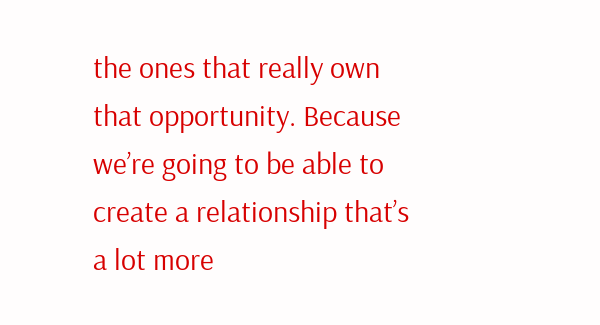the ones that really own that opportunity. Because we’re going to be able to create a relationship that’s a lot more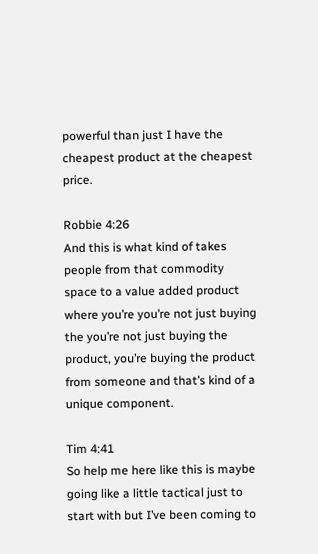powerful than just I have the cheapest product at the cheapest price.

Robbie 4:26
And this is what kind of takes people from that commodity space to a value added product where you’re you’re not just buying the you’re not just buying the product, you’re buying the product from someone and that’s kind of a unique component.

Tim 4:41
So help me here like this is maybe going like a little tactical just to start with but I’ve been coming to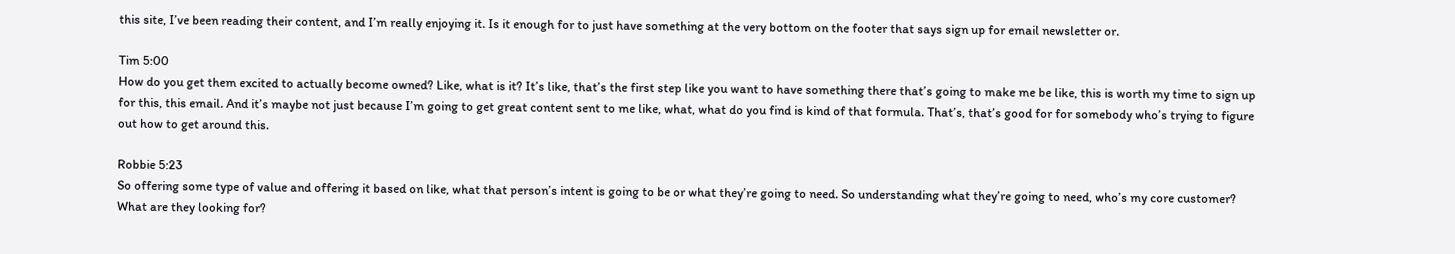this site, I’ve been reading their content, and I’m really enjoying it. Is it enough for to just have something at the very bottom on the footer that says sign up for email newsletter or.

Tim 5:00
How do you get them excited to actually become owned? Like, what is it? It’s like, that’s the first step like you want to have something there that’s going to make me be like, this is worth my time to sign up for this, this email. And it’s maybe not just because I’m going to get great content sent to me like, what, what do you find is kind of that formula. That’s, that’s good for for somebody who’s trying to figure out how to get around this.

Robbie 5:23
So offering some type of value and offering it based on like, what that person’s intent is going to be or what they’re going to need. So understanding what they’re going to need, who’s my core customer? What are they looking for?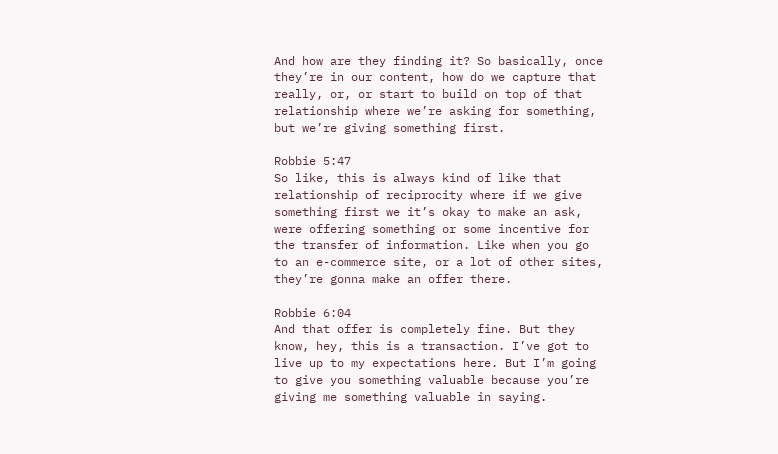And how are they finding it? So basically, once they’re in our content, how do we capture that really, or, or start to build on top of that relationship where we’re asking for something, but we’re giving something first.

Robbie 5:47
So like, this is always kind of like that relationship of reciprocity where if we give something first we it’s okay to make an ask, were offering something or some incentive for the transfer of information. Like when you go to an e-commerce site, or a lot of other sites, they’re gonna make an offer there.

Robbie 6:04
And that offer is completely fine. But they know, hey, this is a transaction. I’ve got to live up to my expectations here. But I’m going to give you something valuable because you’re giving me something valuable in saying.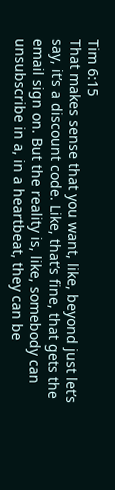Tim 6:15
That makes sense that you want, like, beyond just let’s say, it’s a discount code. Like, that’s fine, that gets the email sign on. But the reality is, like, somebody can unsubscribe in a, in a heartbeat, they can be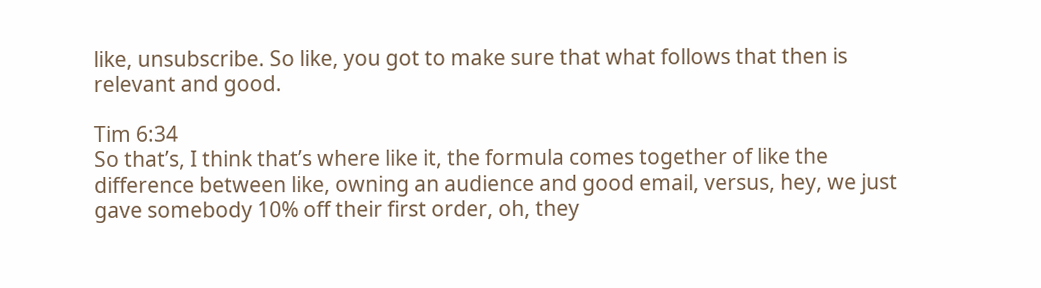like, unsubscribe. So like, you got to make sure that what follows that then is relevant and good.

Tim 6:34
So that’s, I think that’s where like it, the formula comes together of like the difference between like, owning an audience and good email, versus, hey, we just gave somebody 10% off their first order, oh, they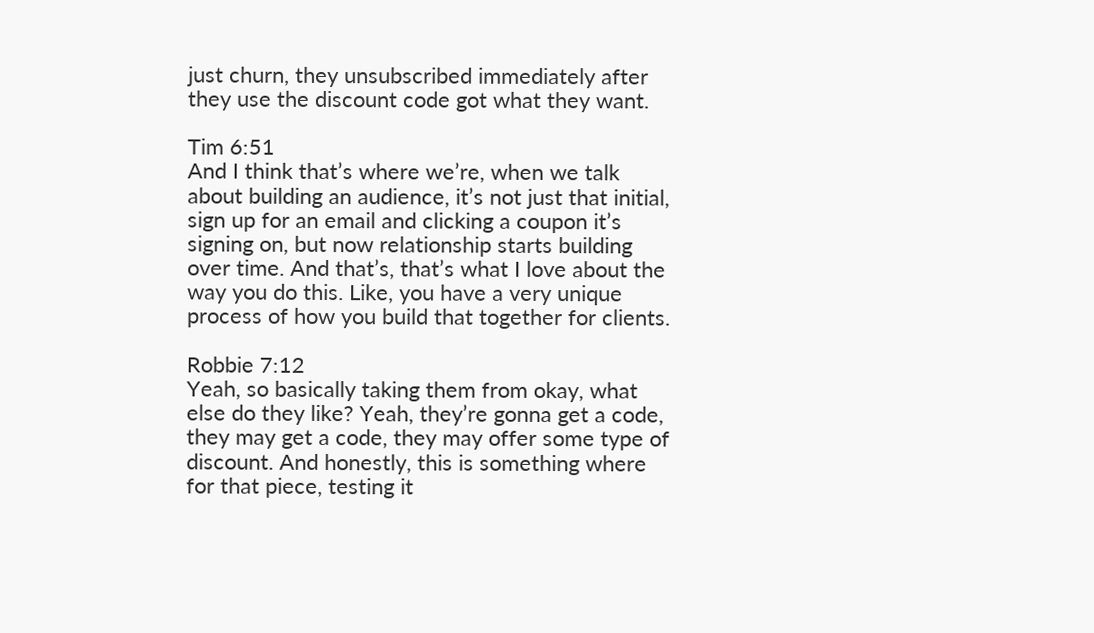just churn, they unsubscribed immediately after they use the discount code got what they want.

Tim 6:51
And I think that’s where we’re, when we talk about building an audience, it’s not just that initial, sign up for an email and clicking a coupon it’s signing on, but now relationship starts building over time. And that’s, that’s what I love about the way you do this. Like, you have a very unique process of how you build that together for clients.

Robbie 7:12
Yeah, so basically taking them from okay, what else do they like? Yeah, they’re gonna get a code, they may get a code, they may offer some type of discount. And honestly, this is something where for that piece, testing it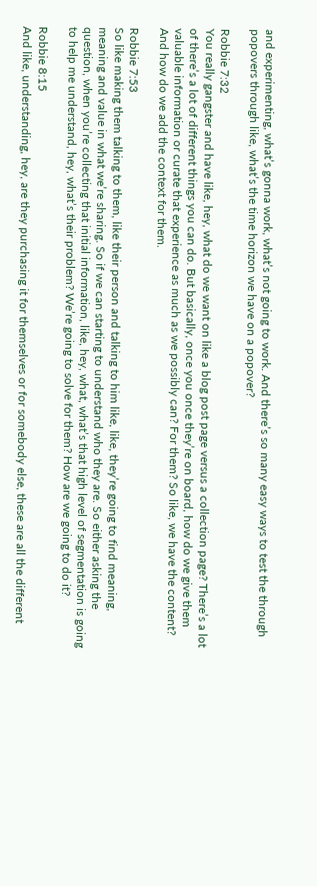and experimenting, what’s gonna work, what’s not going to work. And there’s so many easy ways to test the through popovers through like, what’s the time horizon we have on a popover?

Robbie 7:32
You really gangster and have like, hey, what do we want on like a blog post page versus a collection page? There’s a lot of there’s a lot of different things you can do. But basically, once you once they’re on board, how do we give them valuable information or curate that experience as much as we possibly can? For them? So like, we have the content? And how do we add the context for them.

Robbie 7:53
So like making them talking to them, like their person and talking to him like, like, they’re going to find meaning, meaning and value in what we’re sharing. So if we can starting to understand who they are. So either asking the question, when you’re collecting that initial information, like, hey, what, what’s that high level of segmentation is going to help me understand, hey, what’s their problem? We’re going to solve for them? How are we going to do it?

Robbie 8:15
And like, understanding, hey, are they purchasing it for themselves or for somebody else, these are all the different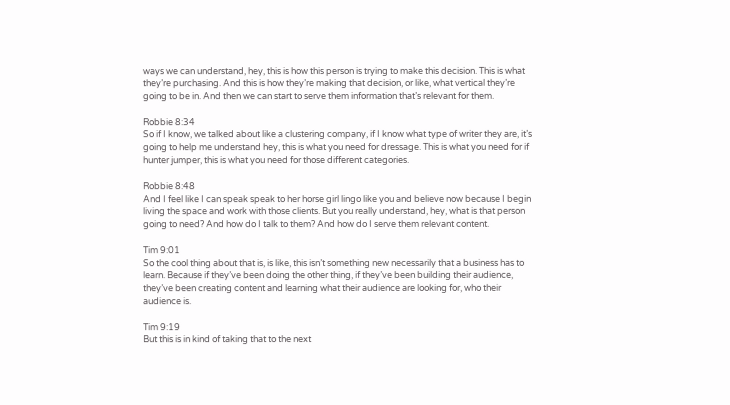ways we can understand, hey, this is how this person is trying to make this decision. This is what they’re purchasing. And this is how they’re making that decision, or like, what vertical they’re going to be in. And then we can start to serve them information that’s relevant for them.

Robbie 8:34
So if I know, we talked about like a clustering company, if I know what type of writer they are, it’s going to help me understand hey, this is what you need for dressage. This is what you need for if hunter jumper, this is what you need for those different categories.

Robbie 8:48
And I feel like I can speak speak to her horse girl lingo like you and believe now because I begin living the space and work with those clients. But you really understand, hey, what is that person going to need? And how do I talk to them? And how do I serve them relevant content.

Tim 9:01
So the cool thing about that is, is like, this isn’t something new necessarily that a business has to learn. Because if they’ve been doing the other thing, if they’ve been building their audience, they’ve been creating content and learning what their audience are looking for, who their audience is.

Tim 9:19
But this is in kind of taking that to the next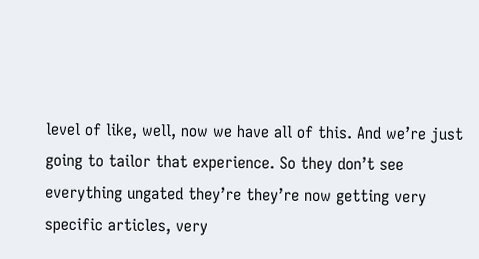level of like, well, now we have all of this. And we’re just going to tailor that experience. So they don’t see everything ungated they’re they’re now getting very specific articles, very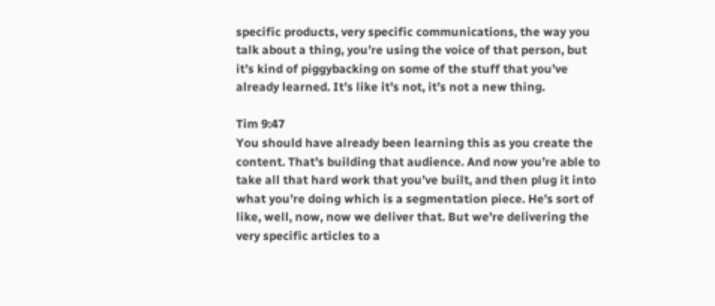specific products, very specific communications, the way you talk about a thing, you’re using the voice of that person, but it’s kind of piggybacking on some of the stuff that you’ve already learned. It’s like it’s not, it’s not a new thing.

Tim 9:47
You should have already been learning this as you create the content. That’s building that audience. And now you’re able to take all that hard work that you’ve built, and then plug it into what you’re doing which is a segmentation piece. He’s sort of like, well, now, now we deliver that. But we’re delivering the very specific articles to a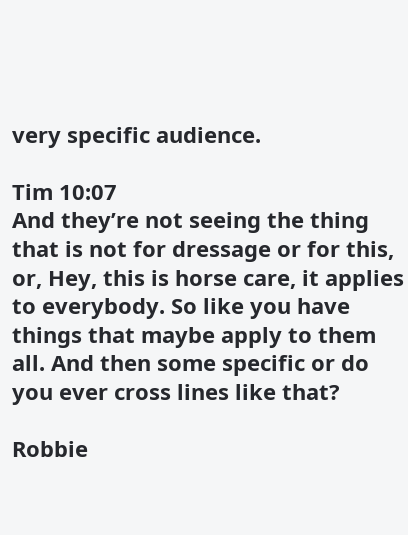very specific audience.

Tim 10:07
And they’re not seeing the thing that is not for dressage or for this, or, Hey, this is horse care, it applies to everybody. So like you have things that maybe apply to them all. And then some specific or do you ever cross lines like that?

Robbie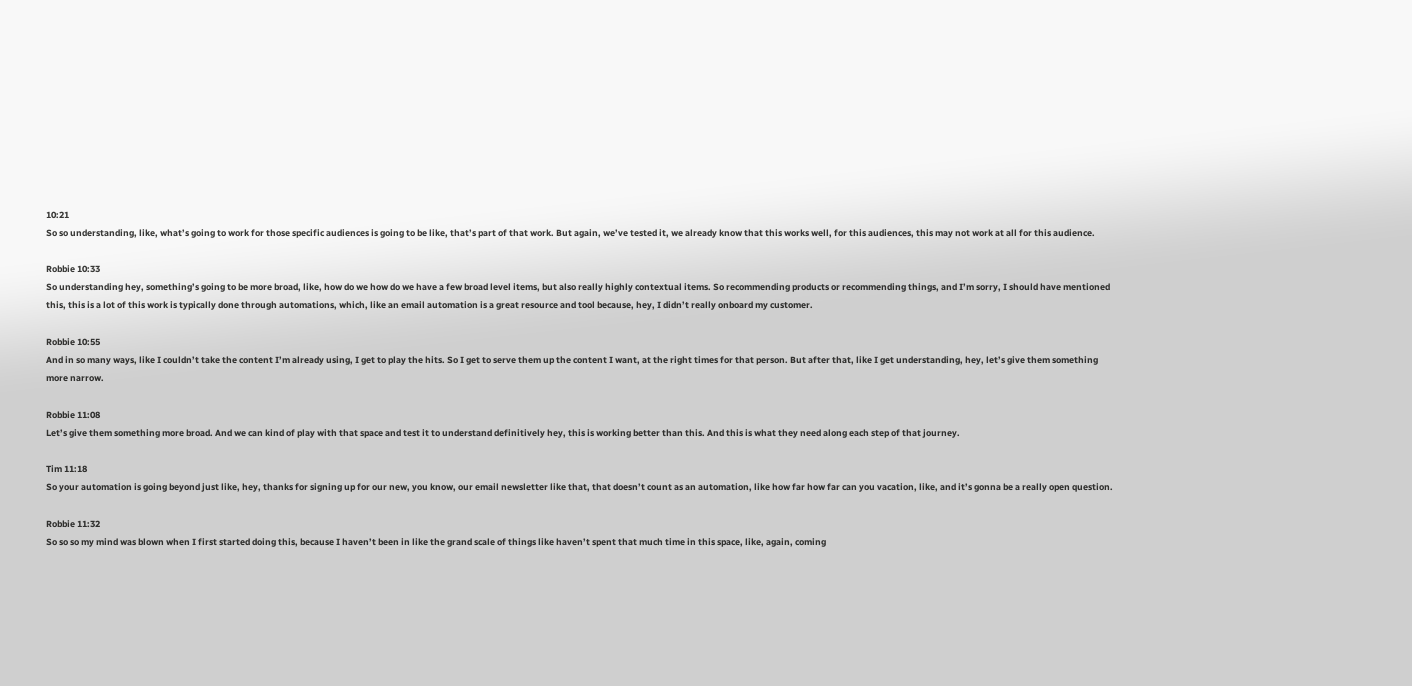10:21
So so understanding, like, what’s going to work for those specific audiences is going to be like, that’s part of that work. But again, we’ve tested it, we already know that this works well, for this audiences, this may not work at all for this audience.

Robbie 10:33
So understanding hey, something’s going to be more broad, like, how do we how do we have a few broad level items, but also really highly contextual items. So recommending products or recommending things, and I’m sorry, I should have mentioned this, this is a lot of this work is typically done through automations, which, like an email automation is a great resource and tool because, hey, I didn’t really onboard my customer.

Robbie 10:55
And in so many ways, like I couldn’t take the content I’m already using, I get to play the hits. So I get to serve them up the content I want, at the right times for that person. But after that, like I get understanding, hey, let’s give them something more narrow.

Robbie 11:08
Let’s give them something more broad. And we can kind of play with that space and test it to understand definitively hey, this is working better than this. And this is what they need along each step of that journey.

Tim 11:18
So your automation is going beyond just like, hey, thanks for signing up for our new, you know, our email newsletter like that, that doesn’t count as an automation, like how far how far can you vacation, like, and it’s gonna be a really open question.

Robbie 11:32
So so so my mind was blown when I first started doing this, because I haven’t been in like the grand scale of things like haven’t spent that much time in this space, like, again, coming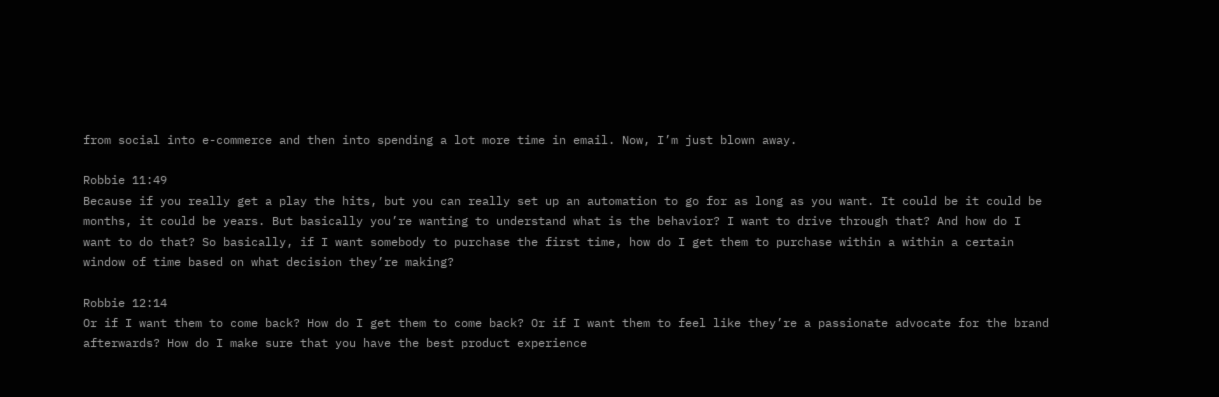from social into e-commerce and then into spending a lot more time in email. Now, I’m just blown away.

Robbie 11:49
Because if you really get a play the hits, but you can really set up an automation to go for as long as you want. It could be it could be months, it could be years. But basically you’re wanting to understand what is the behavior? I want to drive through that? And how do I want to do that? So basically, if I want somebody to purchase the first time, how do I get them to purchase within a within a certain window of time based on what decision they’re making?

Robbie 12:14
Or if I want them to come back? How do I get them to come back? Or if I want them to feel like they’re a passionate advocate for the brand afterwards? How do I make sure that you have the best product experience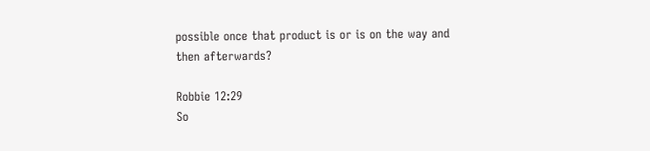possible once that product is or is on the way and then afterwards?

Robbie 12:29
So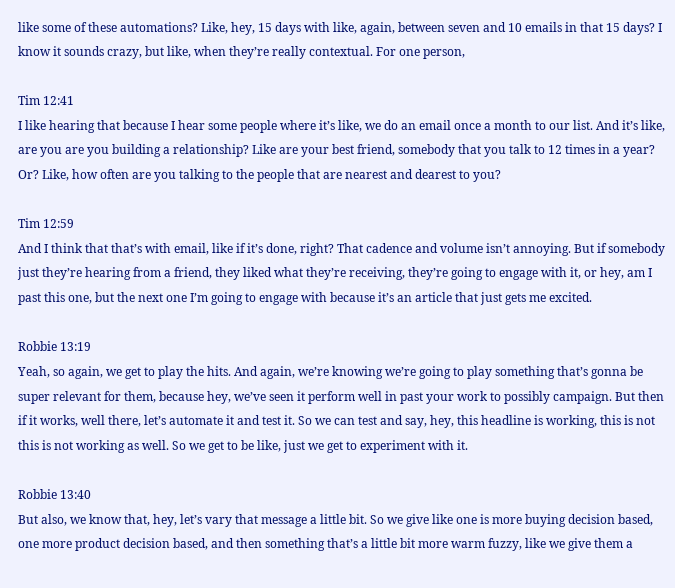like some of these automations? Like, hey, 15 days with like, again, between seven and 10 emails in that 15 days? I know it sounds crazy, but like, when they’re really contextual. For one person,

Tim 12:41
I like hearing that because I hear some people where it’s like, we do an email once a month to our list. And it’s like, are you are you building a relationship? Like are your best friend, somebody that you talk to 12 times in a year? Or? Like, how often are you talking to the people that are nearest and dearest to you?

Tim 12:59
And I think that that’s with email, like if it’s done, right? That cadence and volume isn’t annoying. But if somebody just they’re hearing from a friend, they liked what they’re receiving, they’re going to engage with it, or hey, am I past this one, but the next one I’m going to engage with because it’s an article that just gets me excited.

Robbie 13:19
Yeah, so again, we get to play the hits. And again, we’re knowing we’re going to play something that’s gonna be super relevant for them, because hey, we’ve seen it perform well in past your work to possibly campaign. But then if it works, well there, let’s automate it and test it. So we can test and say, hey, this headline is working, this is not this is not working as well. So we get to be like, just we get to experiment with it.

Robbie 13:40
But also, we know that, hey, let’s vary that message a little bit. So we give like one is more buying decision based, one more product decision based, and then something that’s a little bit more warm fuzzy, like we give them a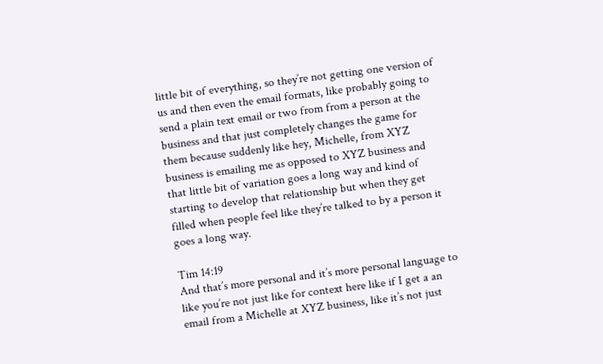little bit of everything, so they’re not getting one version of us and then even the email formats, like probably going to send a plain text email or two from from a person at the business and that just completely changes the game for them because suddenly like hey, Michelle, from XYZ business is emailing me as opposed to XYZ business and that little bit of variation goes a long way and kind of starting to develop that relationship but when they get filled when people feel like they’re talked to by a person it goes a long way.

Tim 14:19
And that’s more personal and it’s more personal language to like you’re not just like for context here like if I get a an email from a Michelle at XYZ business, like it’s not just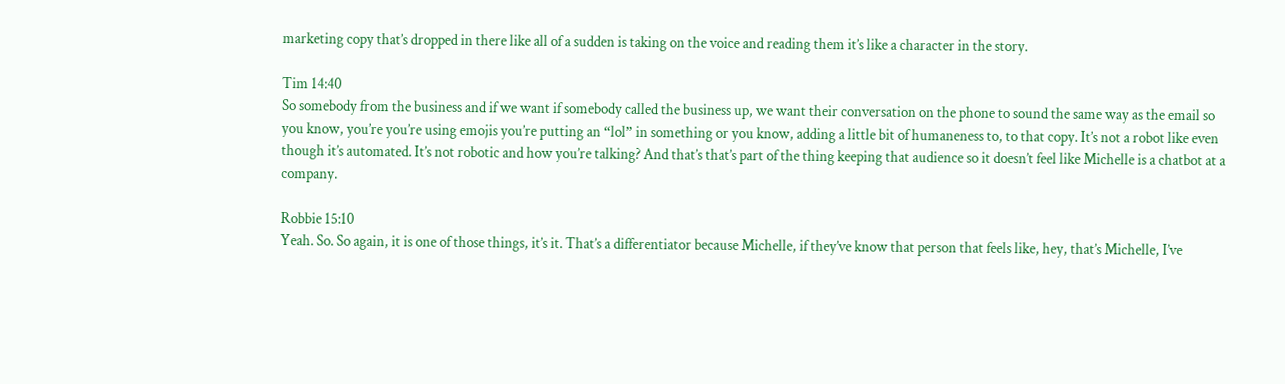marketing copy that’s dropped in there like all of a sudden is taking on the voice and reading them it’s like a character in the story.

Tim 14:40
So somebody from the business and if we want if somebody called the business up, we want their conversation on the phone to sound the same way as the email so you know, you’re you’re using emojis you’re putting an “lol” in something or you know, adding a little bit of humaneness to, to that copy. It’s not a robot like even though it’s automated. It’s not robotic and how you’re talking? And that’s that’s part of the thing keeping that audience so it doesn’t feel like Michelle is a chatbot at a company.

Robbie 15:10
Yeah. So. So again, it is one of those things, it’s it. That’s a differentiator because Michelle, if they’ve know that person that feels like, hey, that’s Michelle, I’ve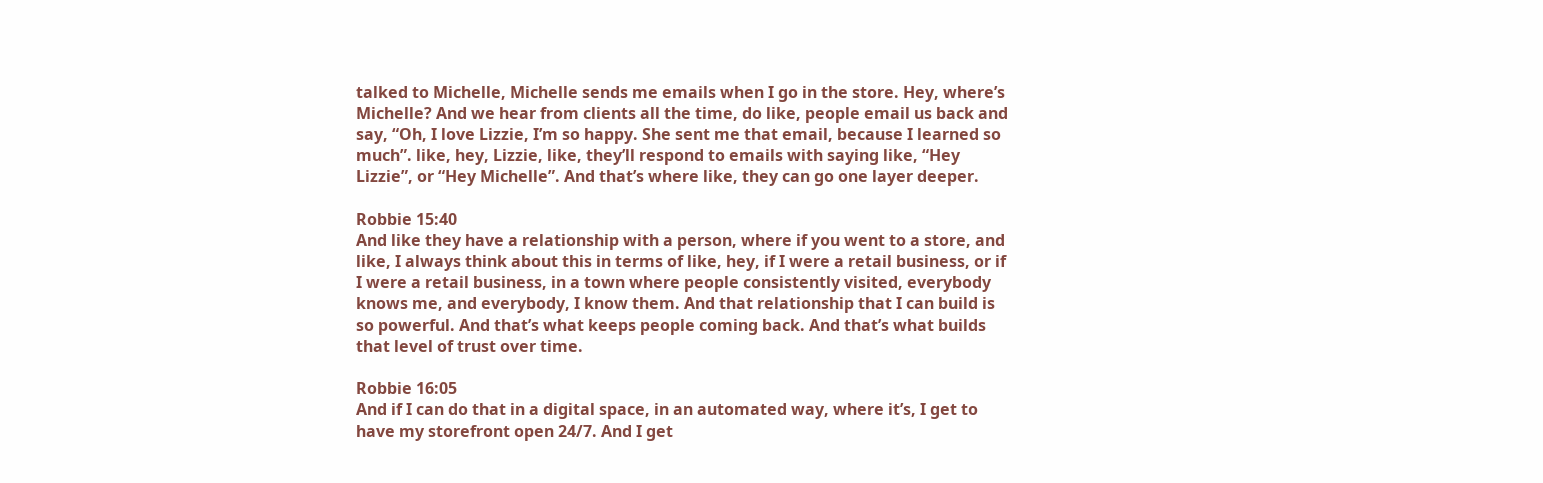talked to Michelle, Michelle sends me emails when I go in the store. Hey, where’s Michelle? And we hear from clients all the time, do like, people email us back and say, “Oh, I love Lizzie, I’m so happy. She sent me that email, because I learned so much”. like, hey, Lizzie, like, they’ll respond to emails with saying like, “Hey Lizzie”, or “Hey Michelle”. And that’s where like, they can go one layer deeper.

Robbie 15:40
And like they have a relationship with a person, where if you went to a store, and like, I always think about this in terms of like, hey, if I were a retail business, or if I were a retail business, in a town where people consistently visited, everybody knows me, and everybody, I know them. And that relationship that I can build is so powerful. And that’s what keeps people coming back. And that’s what builds that level of trust over time.

Robbie 16:05
And if I can do that in a digital space, in an automated way, where it’s, I get to have my storefront open 24/7. And I get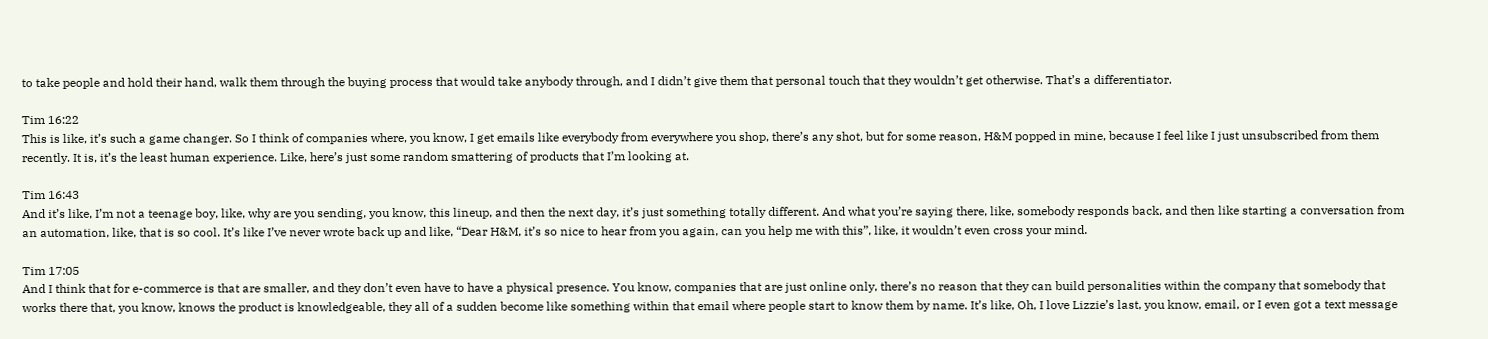to take people and hold their hand, walk them through the buying process that would take anybody through, and I didn’t give them that personal touch that they wouldn’t get otherwise. That’s a differentiator.

Tim 16:22
This is like, it’s such a game changer. So I think of companies where, you know, I get emails like everybody from everywhere you shop, there’s any shot, but for some reason, H&M popped in mine, because I feel like I just unsubscribed from them recently. It is, it’s the least human experience. Like, here’s just some random smattering of products that I’m looking at.

Tim 16:43
And it’s like, I’m not a teenage boy, like, why are you sending, you know, this lineup, and then the next day, it’s just something totally different. And what you’re saying there, like, somebody responds back, and then like starting a conversation from an automation, like, that is so cool. It’s like I’ve never wrote back up and like, “Dear H&M, it’s so nice to hear from you again, can you help me with this”, like, it wouldn’t even cross your mind.

Tim 17:05
And I think that for e-commerce is that are smaller, and they don’t even have to have a physical presence. You know, companies that are just online only, there’s no reason that they can build personalities within the company that somebody that works there that, you know, knows the product is knowledgeable, they all of a sudden become like something within that email where people start to know them by name. It’s like, Oh, I love Lizzie’s last, you know, email, or I even got a text message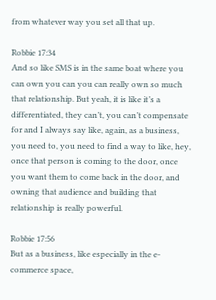from whatever way you set all that up.

Robbie 17:34
And so like SMS is in the same boat where you can own you can you can really own so much that relationship. But yeah, it is like it’s a differentiated, they can’t, you can’t compensate for and I always say like, again, as a business, you need to, you need to find a way to like, hey, once that person is coming to the door, once you want them to come back in the door, and owning that audience and building that relationship is really powerful.

Robbie 17:56
But as a business, like especially in the e-commerce space,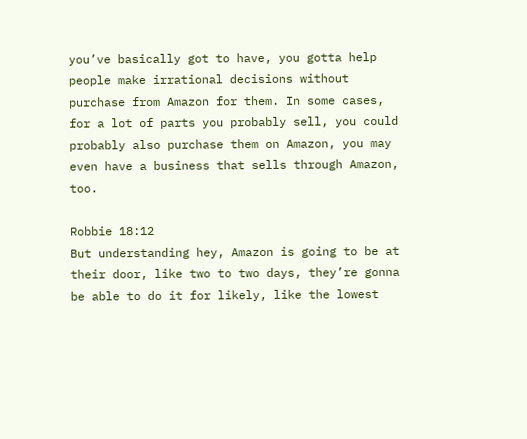you’ve basically got to have, you gotta help people make irrational decisions without purchase from Amazon for them. In some cases, for a lot of parts you probably sell, you could probably also purchase them on Amazon, you may even have a business that sells through Amazon, too.

Robbie 18:12
But understanding hey, Amazon is going to be at their door, like two to two days, they’re gonna be able to do it for likely, like the lowest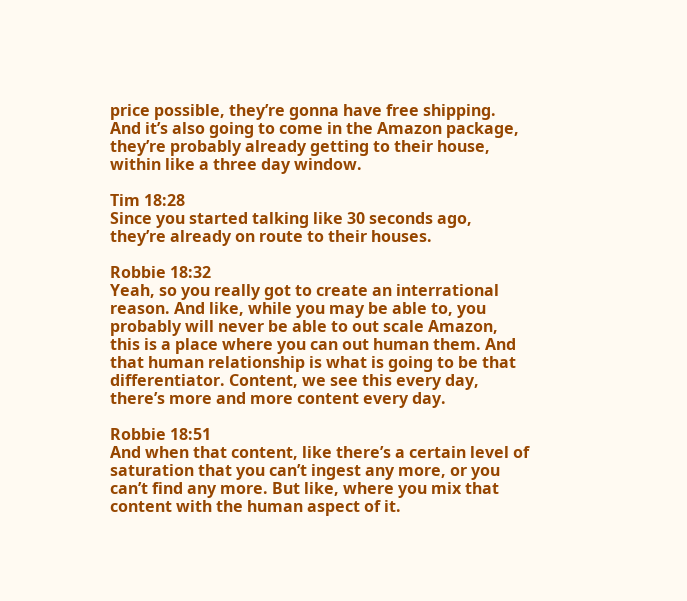price possible, they’re gonna have free shipping. And it’s also going to come in the Amazon package, they’re probably already getting to their house, within like a three day window.

Tim 18:28
Since you started talking like 30 seconds ago, they’re already on route to their houses.

Robbie 18:32
Yeah, so you really got to create an interrational reason. And like, while you may be able to, you probably will never be able to out scale Amazon, this is a place where you can out human them. And that human relationship is what is going to be that differentiator. Content, we see this every day, there’s more and more content every day.

Robbie 18:51
And when that content, like there’s a certain level of saturation that you can’t ingest any more, or you can’t find any more. But like, where you mix that content with the human aspect of it.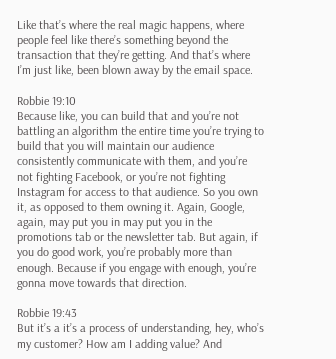Like that’s where the real magic happens, where people feel like there’s something beyond the transaction that they’re getting. And that’s where I’m just like, been blown away by the email space.

Robbie 19:10
Because like, you can build that and you’re not battling an algorithm the entire time you’re trying to build that you will maintain our audience consistently communicate with them, and you’re not fighting Facebook, or you’re not fighting Instagram for access to that audience. So you own it, as opposed to them owning it. Again, Google, again, may put you in may put you in the promotions tab or the newsletter tab. But again, if you do good work, you’re probably more than enough. Because if you engage with enough, you’re gonna move towards that direction.

Robbie 19:43
But it’s a it’s a process of understanding, hey, who’s my customer? How am I adding value? And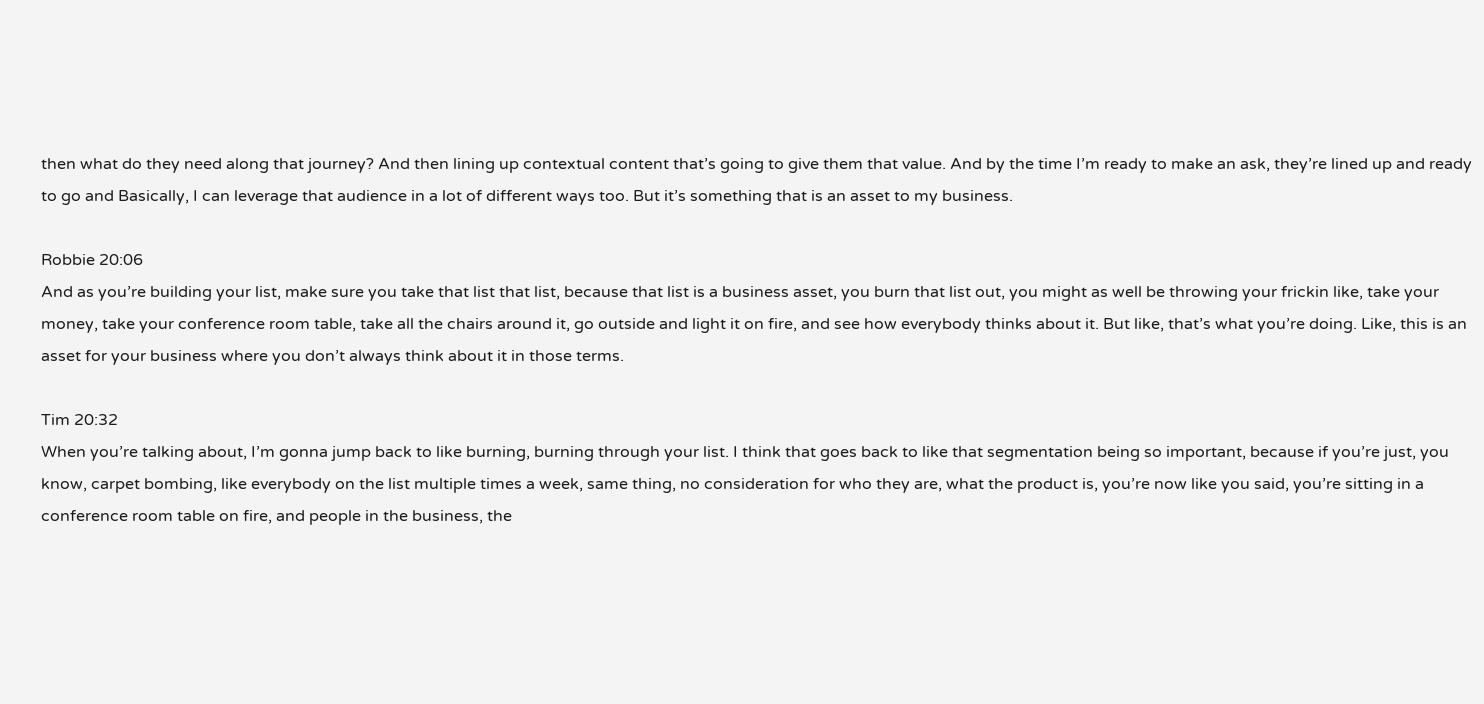then what do they need along that journey? And then lining up contextual content that’s going to give them that value. And by the time I’m ready to make an ask, they’re lined up and ready to go and Basically, I can leverage that audience in a lot of different ways too. But it’s something that is an asset to my business.

Robbie 20:06
And as you’re building your list, make sure you take that list that list, because that list is a business asset, you burn that list out, you might as well be throwing your frickin like, take your money, take your conference room table, take all the chairs around it, go outside and light it on fire, and see how everybody thinks about it. But like, that’s what you’re doing. Like, this is an asset for your business where you don’t always think about it in those terms.

Tim 20:32
When you’re talking about, I’m gonna jump back to like burning, burning through your list. I think that goes back to like that segmentation being so important, because if you’re just, you know, carpet bombing, like everybody on the list multiple times a week, same thing, no consideration for who they are, what the product is, you’re now like you said, you’re sitting in a conference room table on fire, and people in the business, the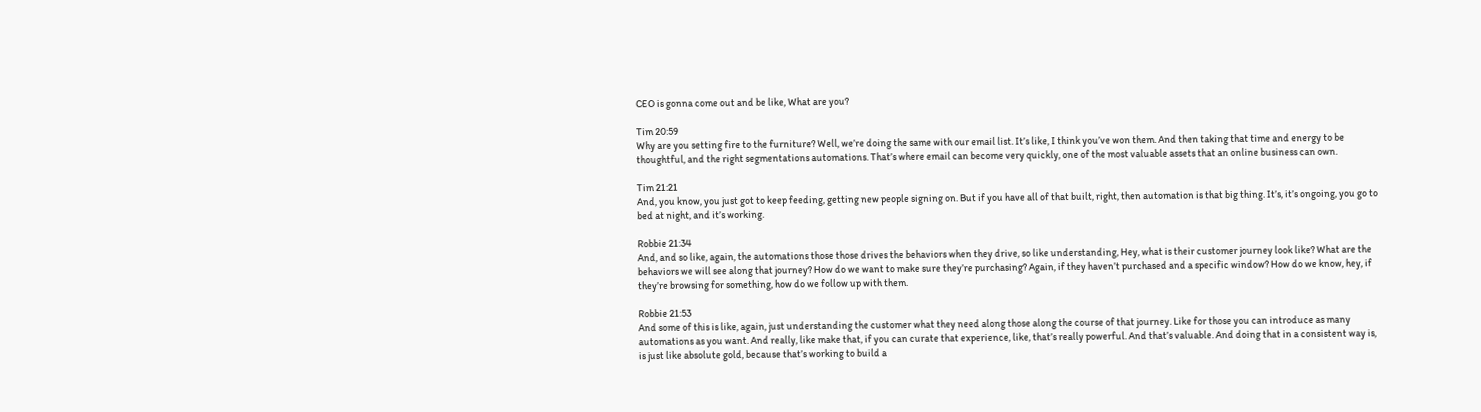CEO is gonna come out and be like, What are you?

Tim 20:59
Why are you setting fire to the furniture? Well, we’re doing the same with our email list. It’s like, I think you’ve won them. And then taking that time and energy to be thoughtful, and the right segmentations automations. That’s where email can become very quickly, one of the most valuable assets that an online business can own.

Tim 21:21
And, you know, you just got to keep feeding, getting new people signing on. But if you have all of that built, right, then automation is that big thing. It’s, it’s ongoing, you go to bed at night, and it’s working.

Robbie 21:34
And, and so like, again, the automations those those drives the behaviors when they drive, so like understanding, Hey, what is their customer journey look like? What are the behaviors we will see along that journey? How do we want to make sure they’re purchasing? Again, if they haven’t purchased and a specific window? How do we know, hey, if they’re browsing for something, how do we follow up with them.

Robbie 21:53
And some of this is like, again, just understanding the customer what they need along those along the course of that journey. Like for those you can introduce as many automations as you want. And really, like make that, if you can curate that experience, like, that’s really powerful. And that’s valuable. And doing that in a consistent way is, is just like absolute gold, because that’s working to build a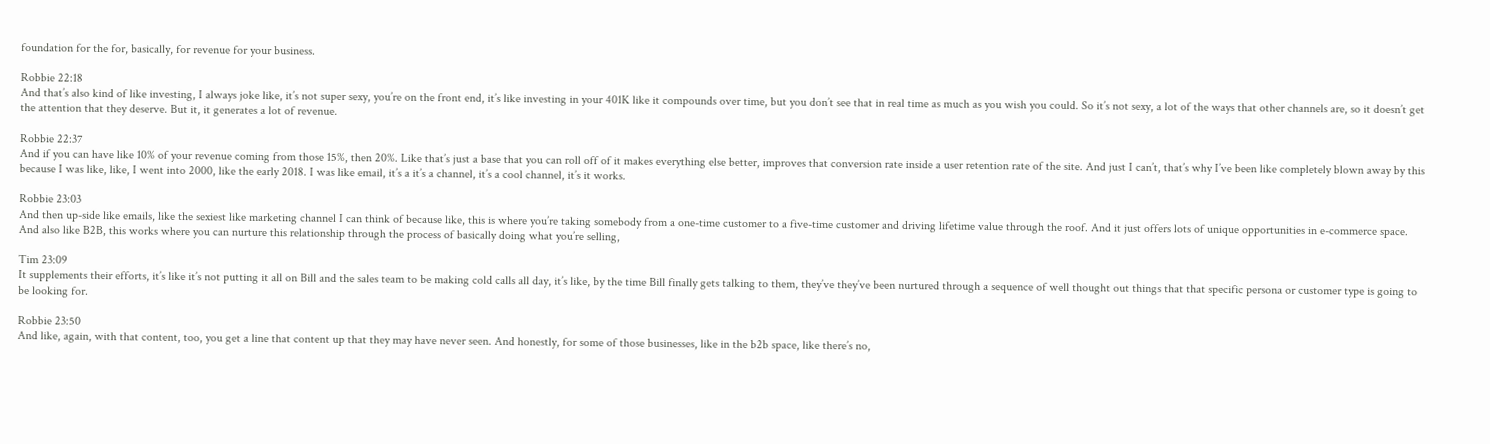foundation for the for, basically, for revenue for your business.

Robbie 22:18
And that’s also kind of like investing, I always joke like, it’s not super sexy, you’re on the front end, it’s like investing in your 401K like it compounds over time, but you don’t see that in real time as much as you wish you could. So it’s not sexy, a lot of the ways that other channels are, so it doesn’t get the attention that they deserve. But it, it generates a lot of revenue.

Robbie 22:37
And if you can have like 10% of your revenue coming from those 15%, then 20%. Like that’s just a base that you can roll off of it makes everything else better, improves that conversion rate inside a user retention rate of the site. And just I can’t, that’s why I’ve been like completely blown away by this because I was like, like, I went into 2000, like the early 2018. I was like email, it’s a it’s a channel, it’s a cool channel, it’s it works.

Robbie 23:03
And then up-side like emails, like the sexiest like marketing channel I can think of because like, this is where you’re taking somebody from a one-time customer to a five-time customer and driving lifetime value through the roof. And it just offers lots of unique opportunities in e-commerce space. And also like B2B, this works where you can nurture this relationship through the process of basically doing what you’re selling,

Tim 23:09
It supplements their efforts, it’s like it’s not putting it all on Bill and the sales team to be making cold calls all day, it’s like, by the time Bill finally gets talking to them, they’ve they’ve been nurtured through a sequence of well thought out things that that specific persona or customer type is going to be looking for.

Robbie 23:50
And like, again, with that content, too, you get a line that content up that they may have never seen. And honestly, for some of those businesses, like in the b2b space, like there’s no,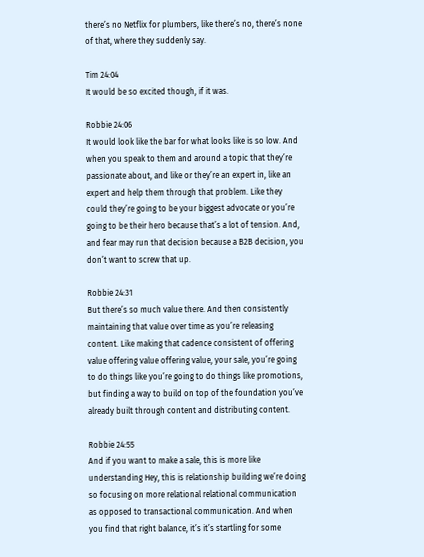there’s no Netflix for plumbers, like there’s no, there’s none of that, where they suddenly say.

Tim 24:04
It would be so excited though, if it was.

Robbie 24:06
It would look like the bar for what looks like is so low. And when you speak to them and around a topic that they’re passionate about, and like or they’re an expert in, like an expert and help them through that problem. Like they could they’re going to be your biggest advocate or you’re going to be their hero because that’s a lot of tension. And, and fear may run that decision because a B2B decision, you don’t want to screw that up.

Robbie 24:31
But there’s so much value there. And then consistently maintaining that value over time as you’re releasing content. Like making that cadence consistent of offering value offering value offering value, your sale, you’re going to do things like you’re going to do things like promotions, but finding a way to build on top of the foundation you’ve already built through content and distributing content.

Robbie 24:55
And if you want to make a sale, this is more like understanding Hey, this is relationship building we’re doing so focusing on more relational relational communication as opposed to transactional communication. And when you find that right balance, it’s it’s startling for some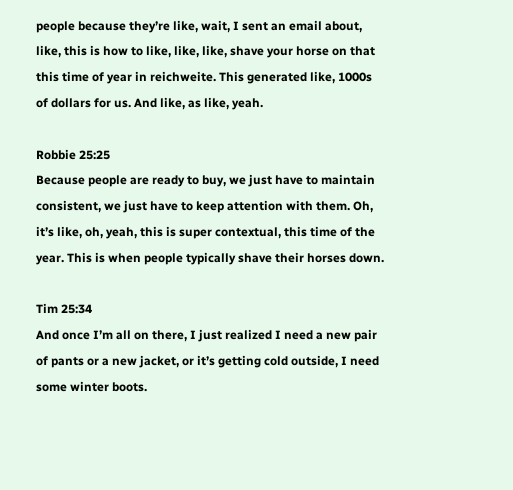people because they’re like, wait, I sent an email about, like, this is how to like, like, like, shave your horse on that this time of year in reichweite. This generated like, 1000s of dollars for us. And like, as like, yeah.

Robbie 25:25
Because people are ready to buy, we just have to maintain consistent, we just have to keep attention with them. Oh, it’s like, oh, yeah, this is super contextual, this time of the year. This is when people typically shave their horses down.

Tim 25:34
And once I’m all on there, I just realized I need a new pair of pants or a new jacket, or it’s getting cold outside, I need some winter boots.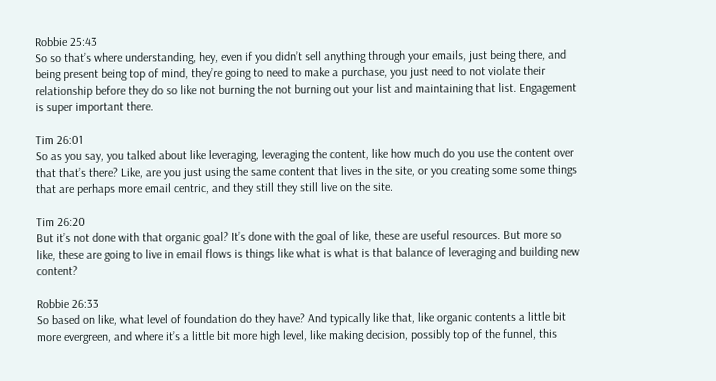Robbie 25:43
So so that’s where understanding, hey, even if you didn’t sell anything through your emails, just being there, and being present being top of mind, they’re going to need to make a purchase, you just need to not violate their relationship before they do so like not burning the not burning out your list and maintaining that list. Engagement is super important there.

Tim 26:01
So as you say, you talked about like leveraging, leveraging the content, like how much do you use the content over that that’s there? Like, are you just using the same content that lives in the site, or you creating some some things that are perhaps more email centric, and they still they still live on the site.

Tim 26:20
But it’s not done with that organic goal? It’s done with the goal of like, these are useful resources. But more so like, these are going to live in email flows is things like what is what is that balance of leveraging and building new content?

Robbie 26:33
So based on like, what level of foundation do they have? And typically like that, like organic contents a little bit more evergreen, and where it’s a little bit more high level, like making decision, possibly top of the funnel, this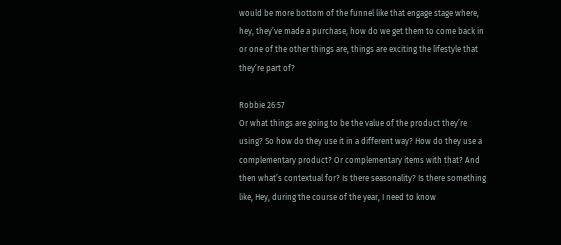would be more bottom of the funnel like that engage stage where, hey, they’ve made a purchase, how do we get them to come back in or one of the other things are, things are exciting the lifestyle that they’re part of?

Robbie 26:57
Or what things are going to be the value of the product they’re using? So how do they use it in a different way? How do they use a complementary product? Or complementary items with that? And then what’s contextual for? Is there seasonality? Is there something like, Hey, during the course of the year, I need to know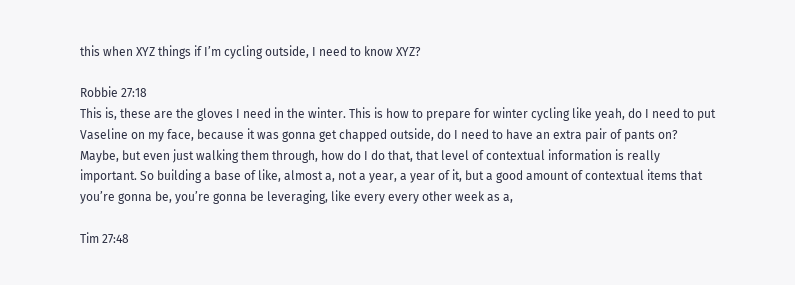this when XYZ things if I’m cycling outside, I need to know XYZ?

Robbie 27:18
This is, these are the gloves I need in the winter. This is how to prepare for winter cycling like yeah, do I need to put Vaseline on my face, because it was gonna get chapped outside, do I need to have an extra pair of pants on? Maybe, but even just walking them through, how do I do that, that level of contextual information is really important. So building a base of like, almost a, not a year, a year of it, but a good amount of contextual items that you’re gonna be, you’re gonna be leveraging, like every every other week as a,

Tim 27:48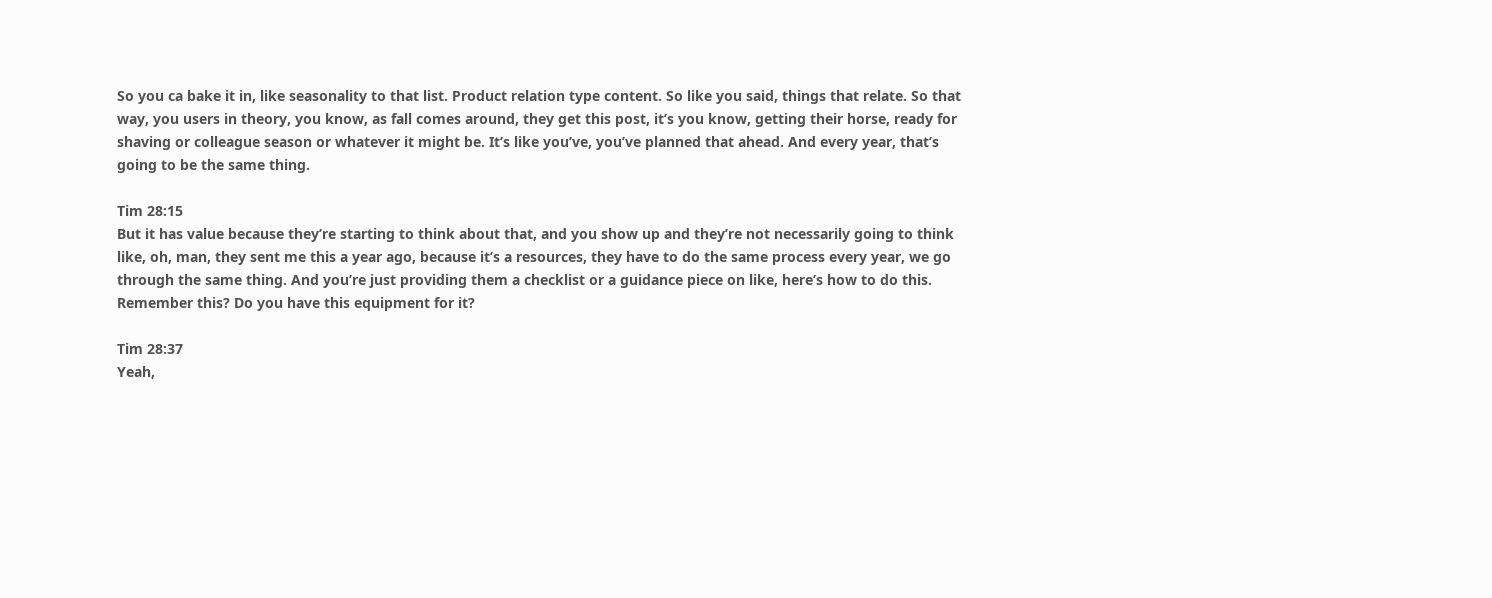So you ca bake it in, like seasonality to that list. Product relation type content. So like you said, things that relate. So that way, you users in theory, you know, as fall comes around, they get this post, it’s you know, getting their horse, ready for shaving or colleague season or whatever it might be. It’s like you’ve, you’ve planned that ahead. And every year, that’s going to be the same thing.

Tim 28:15
But it has value because they’re starting to think about that, and you show up and they’re not necessarily going to think like, oh, man, they sent me this a year ago, because it’s a resources, they have to do the same process every year, we go through the same thing. And you’re just providing them a checklist or a guidance piece on like, here’s how to do this. Remember this? Do you have this equipment for it?

Tim 28:37
Yeah,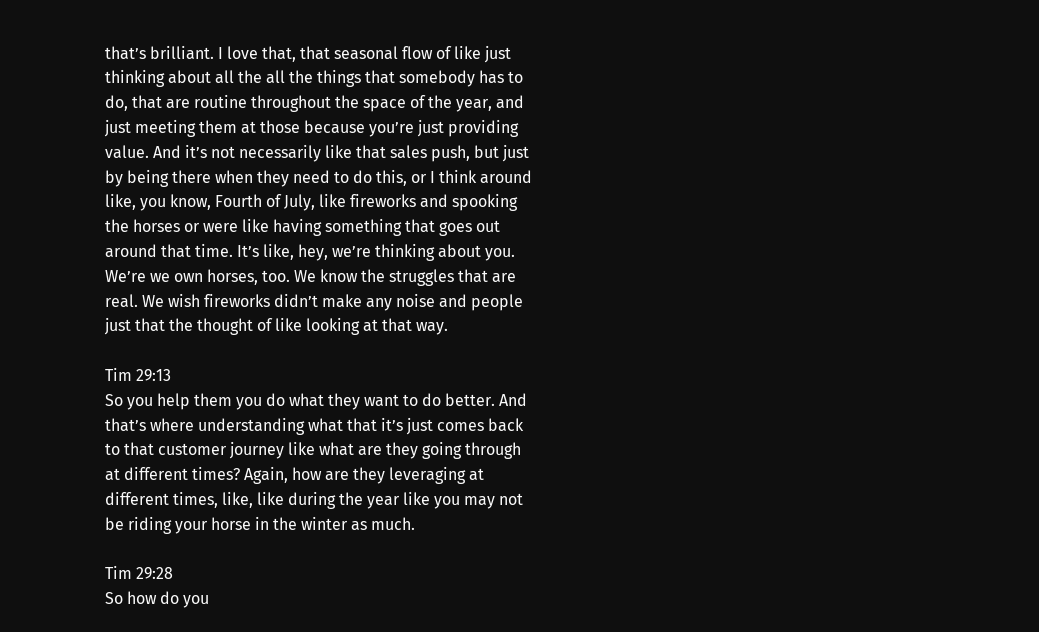that’s brilliant. I love that, that seasonal flow of like just thinking about all the all the things that somebody has to do, that are routine throughout the space of the year, and just meeting them at those because you’re just providing value. And it’s not necessarily like that sales push, but just by being there when they need to do this, or I think around like, you know, Fourth of July, like fireworks and spooking the horses or were like having something that goes out around that time. It’s like, hey, we’re thinking about you. We’re we own horses, too. We know the struggles that are real. We wish fireworks didn’t make any noise and people just that the thought of like looking at that way.

Tim 29:13
So you help them you do what they want to do better. And that’s where understanding what that it’s just comes back to that customer journey like what are they going through at different times? Again, how are they leveraging at different times, like, like during the year like you may not be riding your horse in the winter as much.

Tim 29:28
So how do you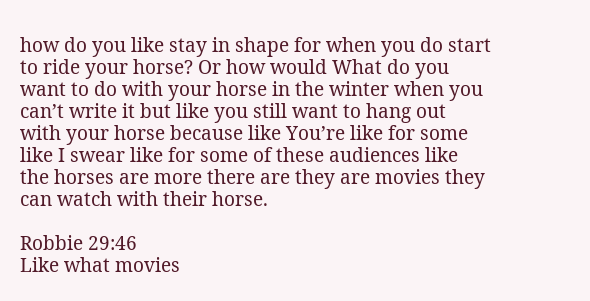how do you like stay in shape for when you do start to ride your horse? Or how would What do you want to do with your horse in the winter when you can’t write it but like you still want to hang out with your horse because like You’re like for some like I swear like for some of these audiences like the horses are more there are they are movies they can watch with their horse.

Robbie 29:46
Like what movies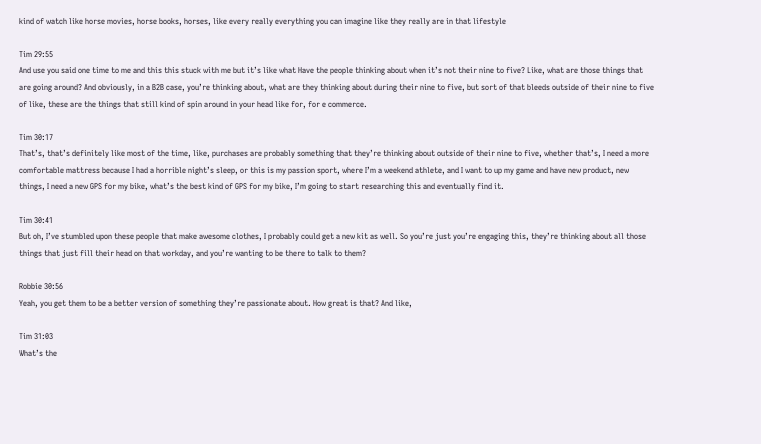kind of watch like horse movies, horse books, horses, like every really everything you can imagine like they really are in that lifestyle

Tim 29:55
And use you said one time to me and this this stuck with me but it’s like what Have the people thinking about when it’s not their nine to five? Like, what are those things that are going around? And obviously, in a B2B case, you’re thinking about, what are they thinking about during their nine to five, but sort of that bleeds outside of their nine to five of like, these are the things that still kind of spin around in your head like for, for e commerce.

Tim 30:17
That’s, that’s definitely like most of the time, like, purchases are probably something that they’re thinking about outside of their nine to five, whether that’s, I need a more comfortable mattress because I had a horrible night’s sleep, or this is my passion sport, where I’m a weekend athlete, and I want to up my game and have new product, new things, I need a new GPS for my bike, what’s the best kind of GPS for my bike, I’m going to start researching this and eventually find it.

Tim 30:41
But oh, I’ve stumbled upon these people that make awesome clothes, I probably could get a new kit as well. So you’re just you’re engaging this, they’re thinking about all those things that just fill their head on that workday, and you’re wanting to be there to talk to them?

Robbie 30:56
Yeah, you get them to be a better version of something they’re passionate about. How great is that? And like,

Tim 31:03
What’s the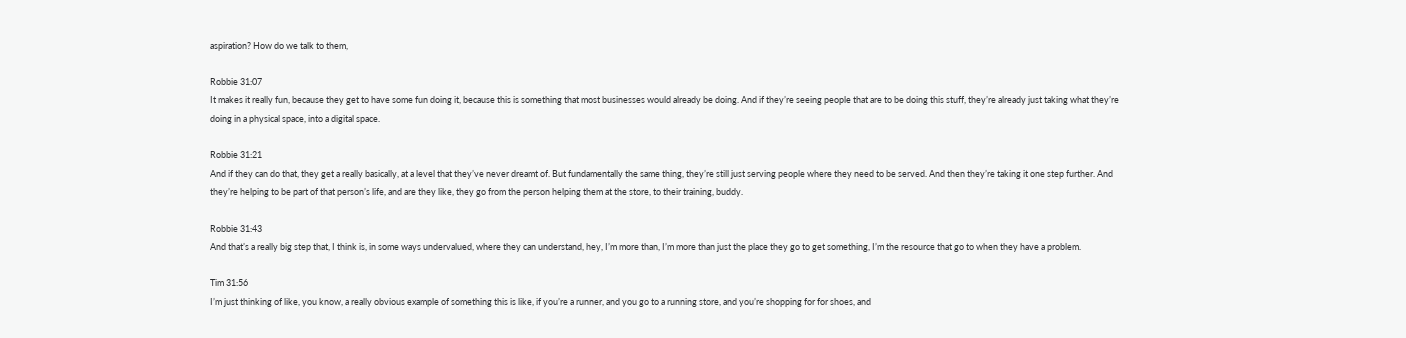aspiration? How do we talk to them,

Robbie 31:07
It makes it really fun, because they get to have some fun doing it, because this is something that most businesses would already be doing. And if they’re seeing people that are to be doing this stuff, they’re already just taking what they’re doing in a physical space, into a digital space.

Robbie 31:21
And if they can do that, they get a really basically, at a level that they’ve never dreamt of. But fundamentally the same thing, they’re still just serving people where they need to be served. And then they’re taking it one step further. And they’re helping to be part of that person’s life, and are they like, they go from the person helping them at the store, to their training, buddy.

Robbie 31:43
And that’s a really big step that, I think is, in some ways undervalued, where they can understand, hey, I’m more than, I’m more than just the place they go to get something, I’m the resource that go to when they have a problem.

Tim 31:56
I’m just thinking of like, you know, a really obvious example of something this is like, if you’re a runner, and you go to a running store, and you’re shopping for for shoes, and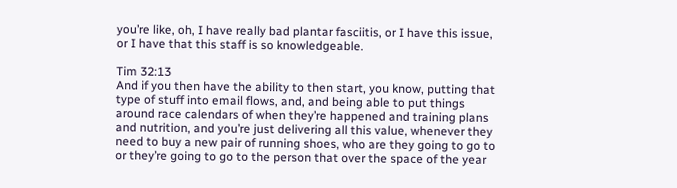you’re like, oh, I have really bad plantar fasciitis, or I have this issue, or I have that this staff is so knowledgeable.

Tim 32:13
And if you then have the ability to then start, you know, putting that type of stuff into email flows, and, and being able to put things around race calendars of when they’re happened and training plans and nutrition, and you’re just delivering all this value, whenever they need to buy a new pair of running shoes, who are they going to go to or they’re going to go to the person that over the space of the year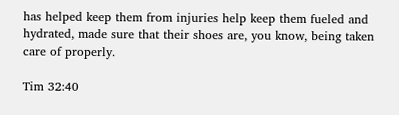has helped keep them from injuries help keep them fueled and hydrated, made sure that their shoes are, you know, being taken care of properly.

Tim 32:40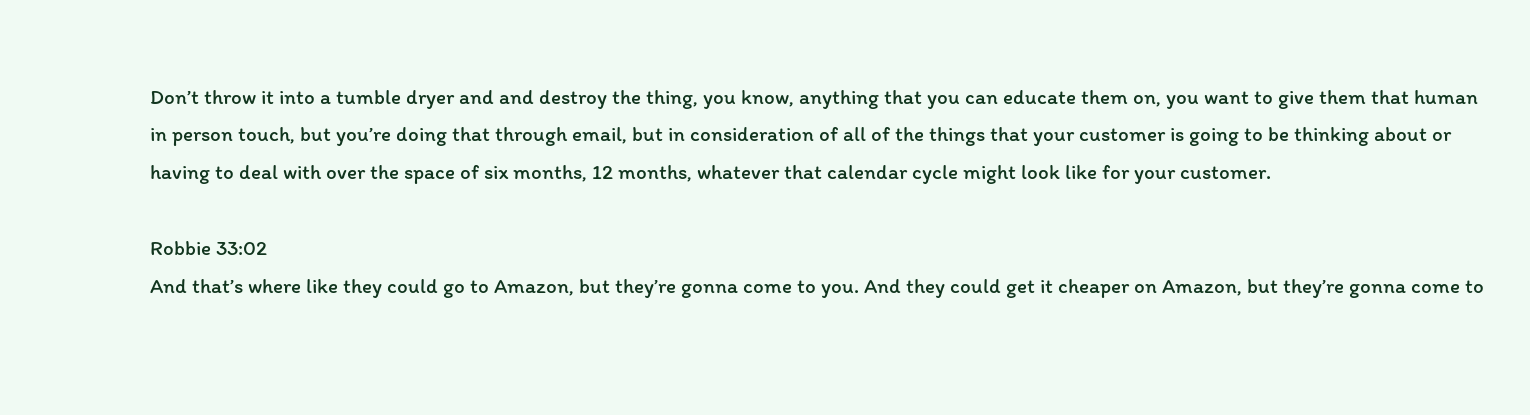Don’t throw it into a tumble dryer and and destroy the thing, you know, anything that you can educate them on, you want to give them that human in person touch, but you’re doing that through email, but in consideration of all of the things that your customer is going to be thinking about or having to deal with over the space of six months, 12 months, whatever that calendar cycle might look like for your customer.

Robbie 33:02
And that’s where like they could go to Amazon, but they’re gonna come to you. And they could get it cheaper on Amazon, but they’re gonna come to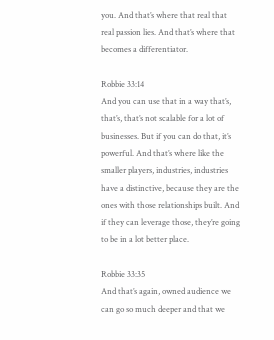you. And that’s where that real that real passion lies. And that’s where that becomes a differentiator.

Robbie 33:14
And you can use that in a way that’s, that’s, that’s not scalable for a lot of businesses. But if you can do that, it’s powerful. And that’s where like the smaller players, industries, industries have a distinctive, because they are the ones with those relationships built. And if they can leverage those, they’re going to be in a lot better place.

Robbie 33:35
And that’s again, owned audience we can go so much deeper and that we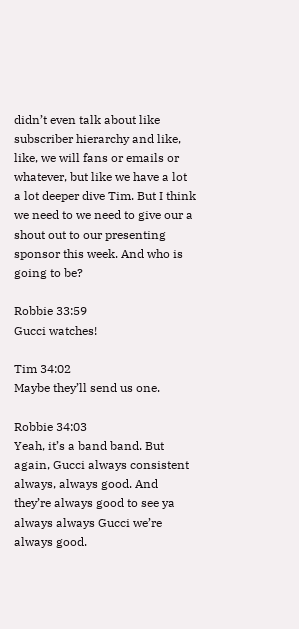didn’t even talk about like subscriber hierarchy and like, like, we will fans or emails or whatever, but like we have a lot a lot deeper dive Tim. But I think we need to we need to give our a shout out to our presenting sponsor this week. And who is going to be?

Robbie 33:59
Gucci watches!

Tim 34:02
Maybe they’ll send us one.

Robbie 34:03
Yeah, it’s a band band. But again, Gucci always consistent always, always good. And they’re always good to see ya always always Gucci we’re always good.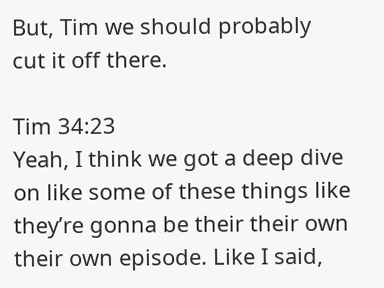But, Tim we should probably cut it off there.

Tim 34:23
Yeah, I think we got a deep dive on like some of these things like they’re gonna be their their own their own episode. Like I said,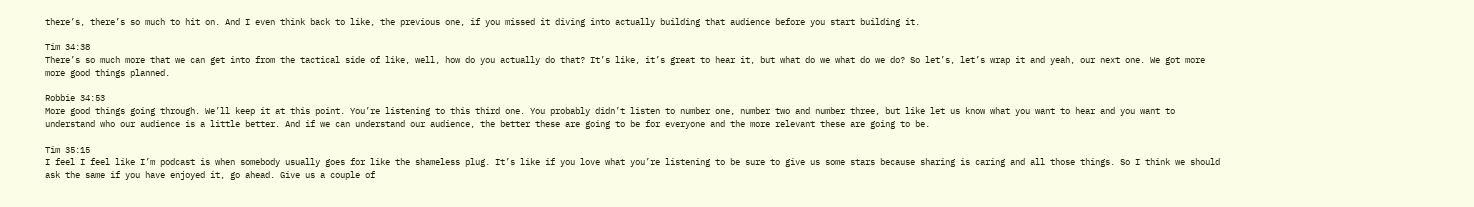there’s, there’s so much to hit on. And I even think back to like, the previous one, if you missed it diving into actually building that audience before you start building it.

Tim 34:38
There’s so much more that we can get into from the tactical side of like, well, how do you actually do that? It’s like, it’s great to hear it, but what do we what do we do? So let’s, let’s wrap it and yeah, our next one. We got more more good things planned.

Robbie 34:53
More good things going through. We’ll keep it at this point. You’re listening to this third one. You probably didn’t listen to number one, number two and number three, but like let us know what you want to hear and you want to understand who our audience is a little better. And if we can understand our audience, the better these are going to be for everyone and the more relevant these are going to be.

Tim 35:15
I feel I feel like I’m podcast is when somebody usually goes for like the shameless plug. It’s like if you love what you’re listening to be sure to give us some stars because sharing is caring and all those things. So I think we should ask the same if you have enjoyed it, go ahead. Give us a couple of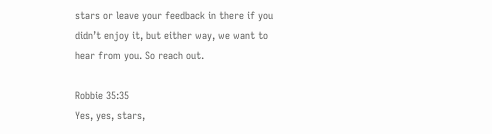stars or leave your feedback in there if you didn’t enjoy it, but either way, we want to hear from you. So reach out.

Robbie 35:35
Yes, yes, stars,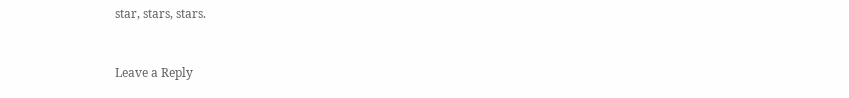star, stars, stars.


Leave a Reply